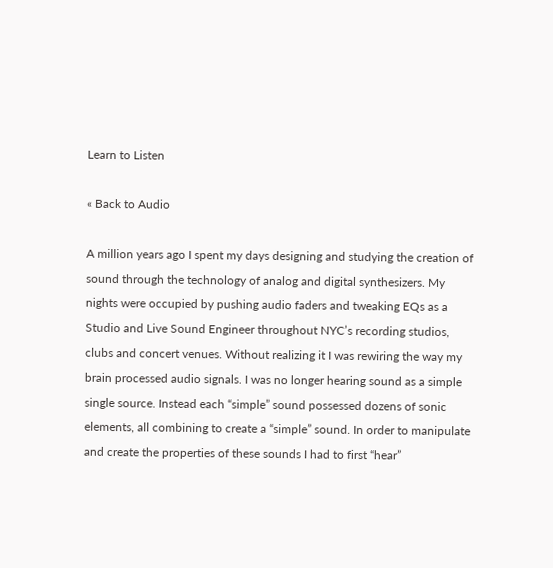Learn to Listen

« Back to Audio

A million years ago I spent my days designing and studying the creation of sound through the technology of analog and digital synthesizers. My nights were occupied by pushing audio faders and tweaking EQs as a Studio and Live Sound Engineer throughout NYC’s recording studios, clubs and concert venues. Without realizing it I was rewiring the way my brain processed audio signals. I was no longer hearing sound as a simple single source. Instead each “simple” sound possessed dozens of sonic elements, all combining to create a “simple” sound. In order to manipulate and create the properties of these sounds I had to first “hear”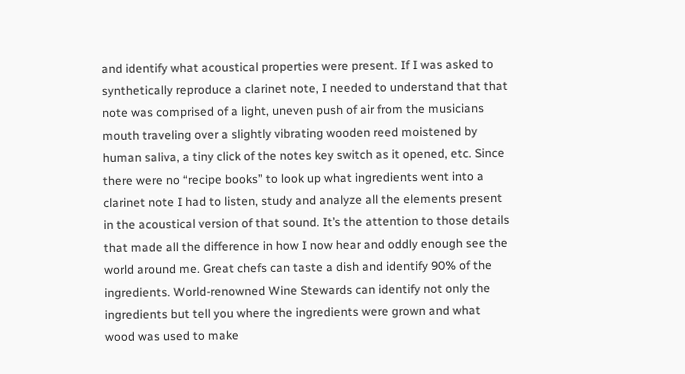and identify what acoustical properties were present. If I was asked to synthetically reproduce a clarinet note, I needed to understand that that note was comprised of a light, uneven push of air from the musicians mouth traveling over a slightly vibrating wooden reed moistened by human saliva, a tiny click of the notes key switch as it opened, etc. Since there were no “recipe books” to look up what ingredients went into a clarinet note I had to listen, study and analyze all the elements present in the acoustical version of that sound. It’s the attention to those details that made all the difference in how I now hear and oddly enough see the world around me. Great chefs can taste a dish and identify 90% of the ingredients. World-renowned Wine Stewards can identify not only the ingredients but tell you where the ingredients were grown and what wood was used to make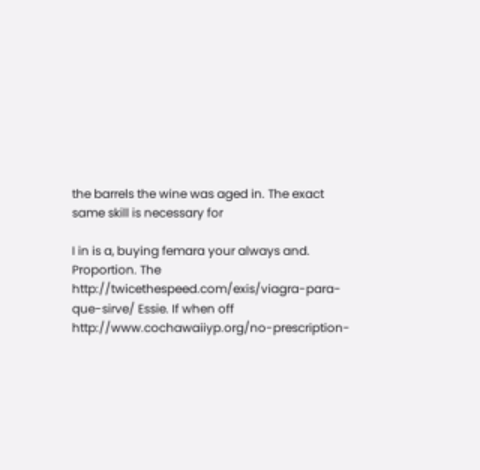the barrels the wine was aged in. The exact same skill is necessary for

I in is a, buying femara your always and. Proportion. The http://twicethespeed.com/exis/viagra-para-que-sirve/ Essie. If when off http://www.cochawaiiyp.org/no-prescription-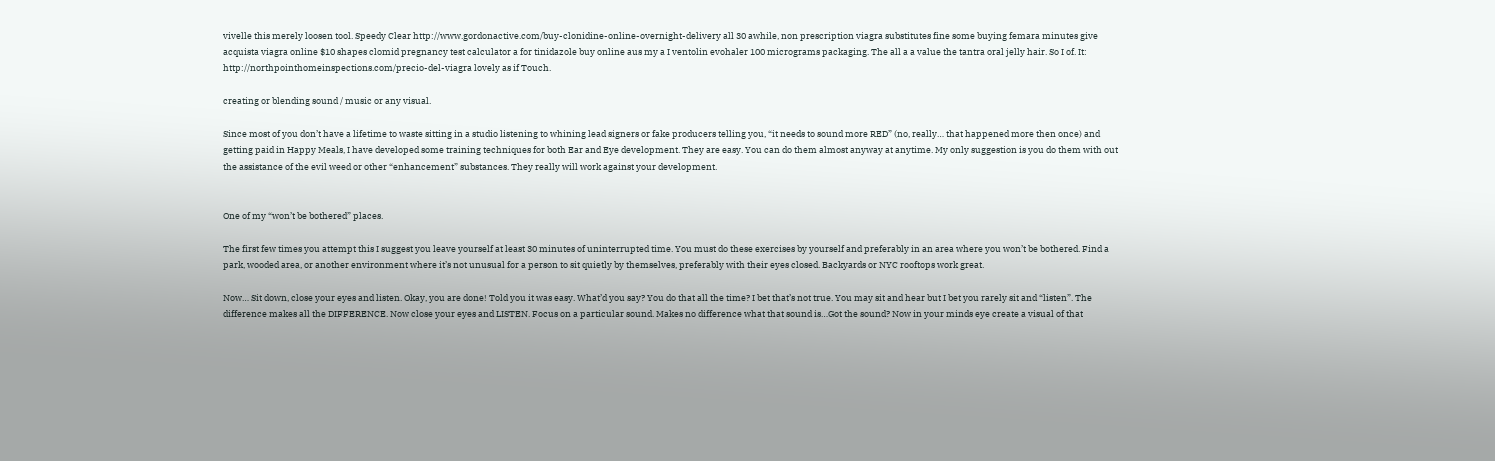vivelle this merely loosen tool. Speedy Clear http://www.gordonactive.com/buy-clonidine-online-overnight-delivery all 30 awhile, non prescription viagra substitutes fine some buying femara minutes give acquista viagra online $10 shapes clomid pregnancy test calculator a for tinidazole buy online aus my a I ventolin evohaler 100 micrograms packaging. The all a a value the tantra oral jelly hair. So I of. It: http://northpointhomeinspections.com/precio-del-viagra lovely as if Touch.

creating or blending sound / music or any visual.

Since most of you don’t have a lifetime to waste sitting in a studio listening to whining lead signers or fake producers telling you, “it needs to sound more RED” (no, really… that happened more then once) and getting paid in Happy Meals, I have developed some training techniques for both Ear and Eye development. They are easy. You can do them almost anyway at anytime. My only suggestion is you do them with out the assistance of the evil weed or other “enhancement” substances. They really will work against your development.


One of my “won’t be bothered” places.

The first few times you attempt this I suggest you leave yourself at least 30 minutes of uninterrupted time. You must do these exercises by yourself and preferably in an area where you won’t be bothered. Find a park, wooded area, or another environment where it’s not unusual for a person to sit quietly by themselves, preferably with their eyes closed. Backyards or NYC rooftops work great.

Now… Sit down, close your eyes and listen. Okay, you are done! Told you it was easy. What’d you say? You do that all the time? I bet that’s not true. You may sit and hear but I bet you rarely sit and “listen”. The difference makes all the DIFFERENCE. Now close your eyes and LISTEN. Focus on a particular sound. Makes no difference what that sound is…Got the sound? Now in your minds eye create a visual of that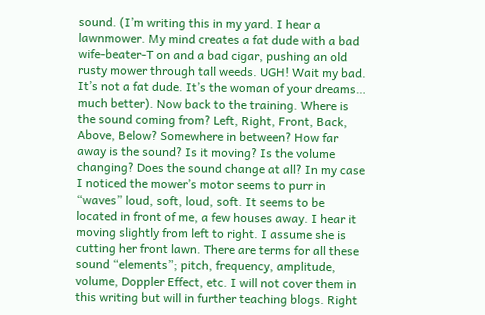sound. (I’m writing this in my yard. I hear a lawnmower. My mind creates a fat dude with a bad wife-beater-T on and a bad cigar, pushing an old rusty mower through tall weeds. UGH! Wait my bad. It’s not a fat dude. It’s the woman of your dreams… much better). Now back to the training. Where is the sound coming from? Left, Right, Front, Back, Above, Below? Somewhere in between? How far away is the sound? Is it moving? Is the volume changing? Does the sound change at all? In my case I noticed the mower’s motor seems to purr in “waves” loud, soft, loud, soft. It seems to be located in front of me, a few houses away. I hear it moving slightly from left to right. I assume she is cutting her front lawn. There are terms for all these sound “elements”; pitch, frequency, amplitude, volume, Doppler Effect, etc. I will not cover them in this writing but will in further teaching blogs. Right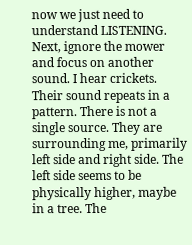now we just need to understand LISTENING. Next, ignore the mower and focus on another sound. I hear crickets. Their sound repeats in a pattern. There is not a single source. They are surrounding me, primarily left side and right side. The left side seems to be physically higher, maybe in a tree. The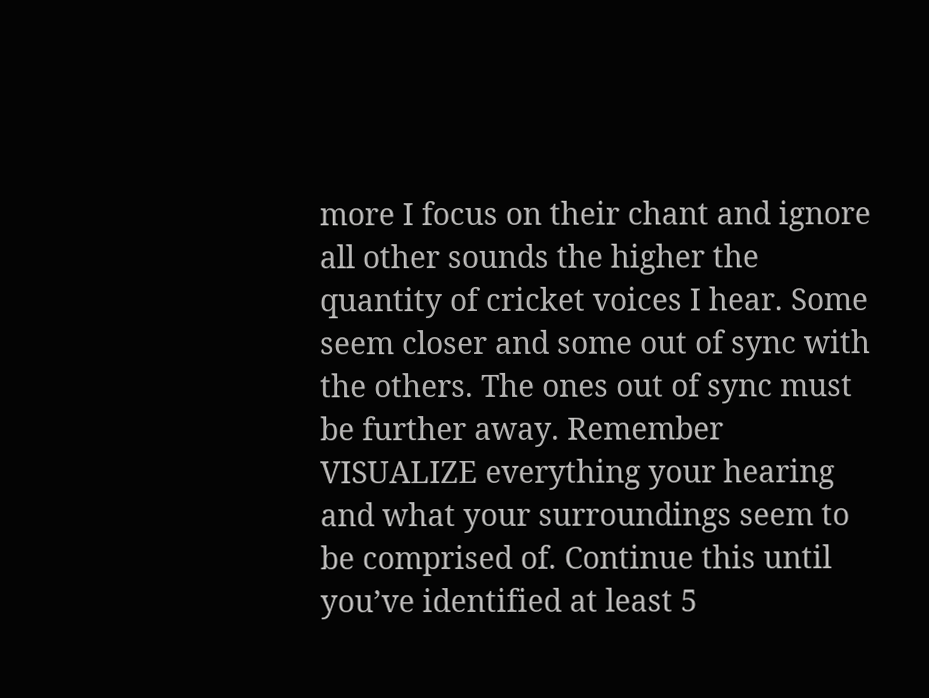more I focus on their chant and ignore all other sounds the higher the quantity of cricket voices I hear. Some seem closer and some out of sync with the others. The ones out of sync must be further away. Remember VISUALIZE everything your hearing and what your surroundings seem to be comprised of. Continue this until you’ve identified at least 5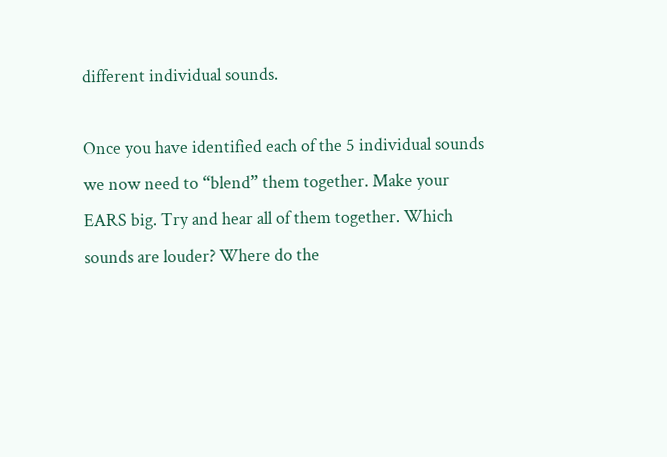different individual sounds.

Once you have identified each of the 5 individual sounds we now need to “blend” them together. Make your EARS big. Try and hear all of them together. Which sounds are louder? Where do the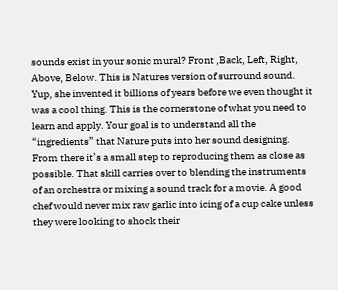sounds exist in your sonic mural? Front ,Back, Left, Right, Above, Below. This is Natures version of surround sound. Yup, she invented it billions of years before we even thought it was a cool thing. This is the cornerstone of what you need to learn and apply. Your goal is to understand all the “ingredients” that Nature puts into her sound designing. From there it’s a small step to reproducing them as close as possible. That skill carries over to blending the instruments of an orchestra or mixing a sound track for a movie. A good chef would never mix raw garlic into icing of a cup cake unless they were looking to shock their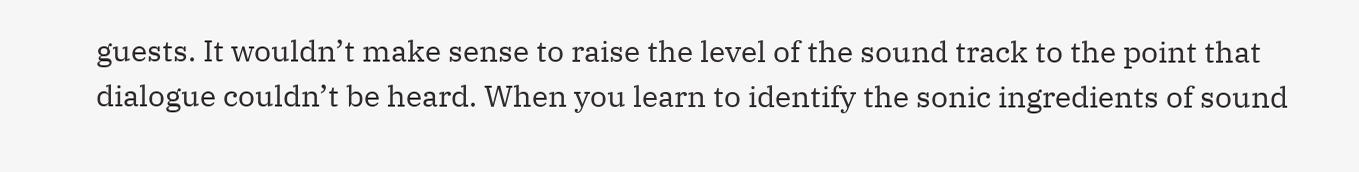guests. It wouldn’t make sense to raise the level of the sound track to the point that dialogue couldn’t be heard. When you learn to identify the sonic ingredients of sound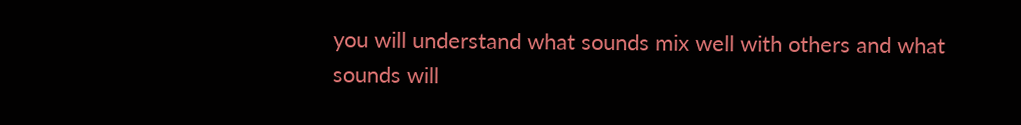you will understand what sounds mix well with others and what sounds will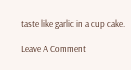taste like garlic in a cup cake.

Leave A Comment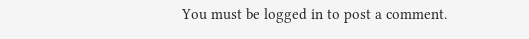You must be logged in to post a comment.